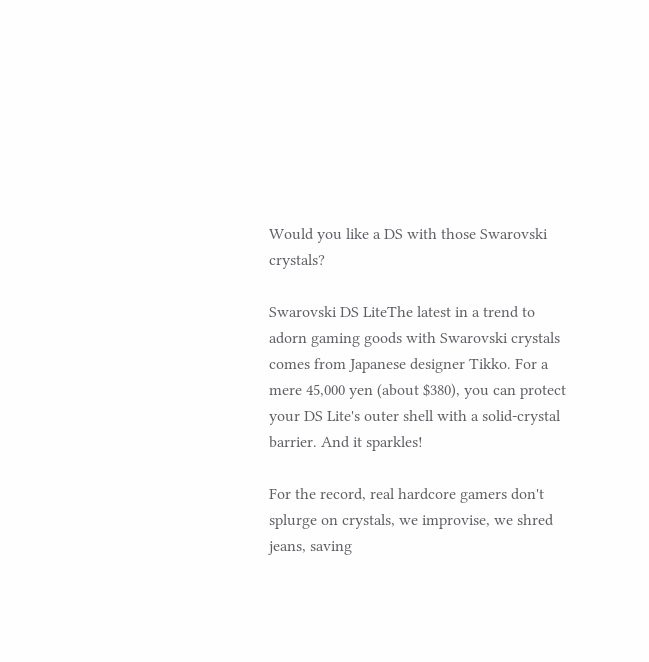Would you like a DS with those Swarovski crystals?

Swarovski DS LiteThe latest in a trend to adorn gaming goods with Swarovski crystals comes from Japanese designer Tikko. For a mere 45,000 yen (about $380), you can protect your DS Lite's outer shell with a solid-crystal barrier. And it sparkles!

For the record, real hardcore gamers don't splurge on crystals, we improvise, we shred jeans, saving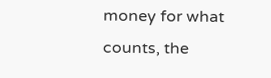money for what counts, the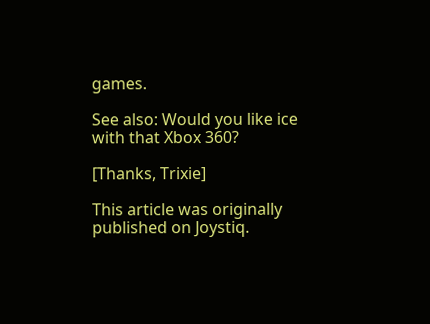games.

See also: Would you like ice with that Xbox 360?

[Thanks, Trixie]

This article was originally published on Joystiq.